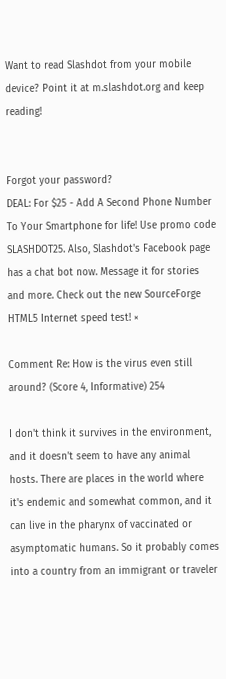Want to read Slashdot from your mobile device? Point it at m.slashdot.org and keep reading!


Forgot your password?
DEAL: For $25 - Add A Second Phone Number To Your Smartphone for life! Use promo code SLASHDOT25. Also, Slashdot's Facebook page has a chat bot now. Message it for stories and more. Check out the new SourceForge HTML5 Internet speed test! ×

Comment Re: How is the virus even still around? (Score 4, Informative) 254

I don't think it survives in the environment, and it doesn't seem to have any animal hosts. There are places in the world where it's endemic and somewhat common, and it can live in the pharynx of vaccinated or asymptomatic humans. So it probably comes into a country from an immigrant or traveler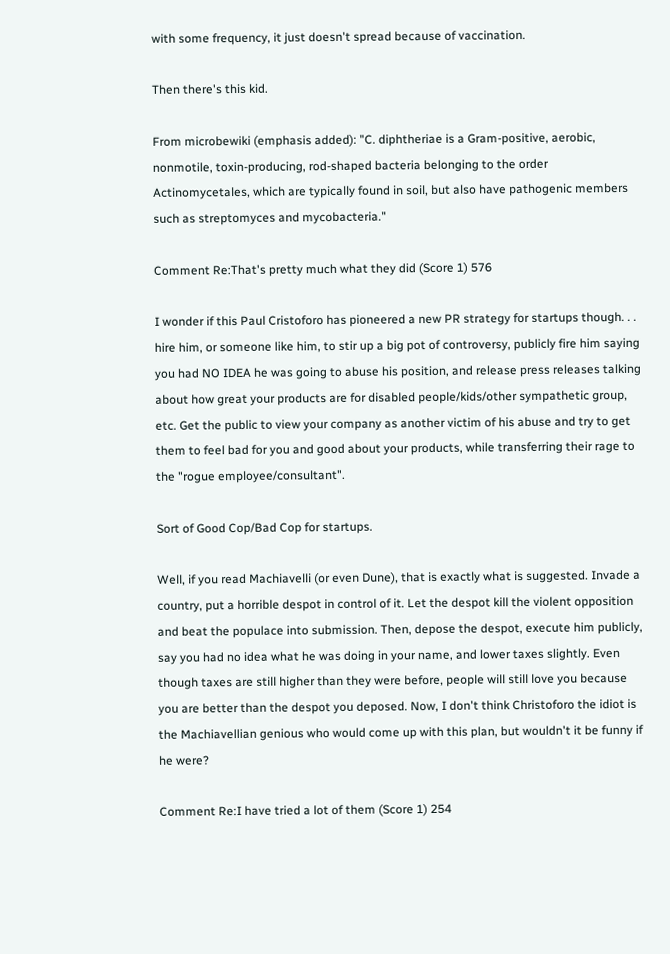with some frequency, it just doesn't spread because of vaccination.

Then there's this kid.

From microbewiki (emphasis added): "C. diphtheriae is a Gram-positive, aerobic, nonmotile, toxin-producing, rod-shaped bacteria belonging to the order Actinomycetales, which are typically found in soil, but also have pathogenic members such as streptomyces and mycobacteria."

Comment Re:That's pretty much what they did (Score 1) 576

I wonder if this Paul Cristoforo has pioneered a new PR strategy for startups though. . . hire him, or someone like him, to stir up a big pot of controversy, publicly fire him saying you had NO IDEA he was going to abuse his position, and release press releases talking about how great your products are for disabled people/kids/other sympathetic group, etc. Get the public to view your company as another victim of his abuse and try to get them to feel bad for you and good about your products, while transferring their rage to the "rogue employee/consultant".

Sort of Good Cop/Bad Cop for startups.

Well, if you read Machiavelli (or even Dune), that is exactly what is suggested. Invade a country, put a horrible despot in control of it. Let the despot kill the violent opposition and beat the populace into submission. Then, depose the despot, execute him publicly, say you had no idea what he was doing in your name, and lower taxes slightly. Even though taxes are still higher than they were before, people will still love you because you are better than the despot you deposed. Now, I don't think Christoforo the idiot is the Machiavellian genious who would come up with this plan, but wouldn't it be funny if he were?

Comment Re:I have tried a lot of them (Score 1) 254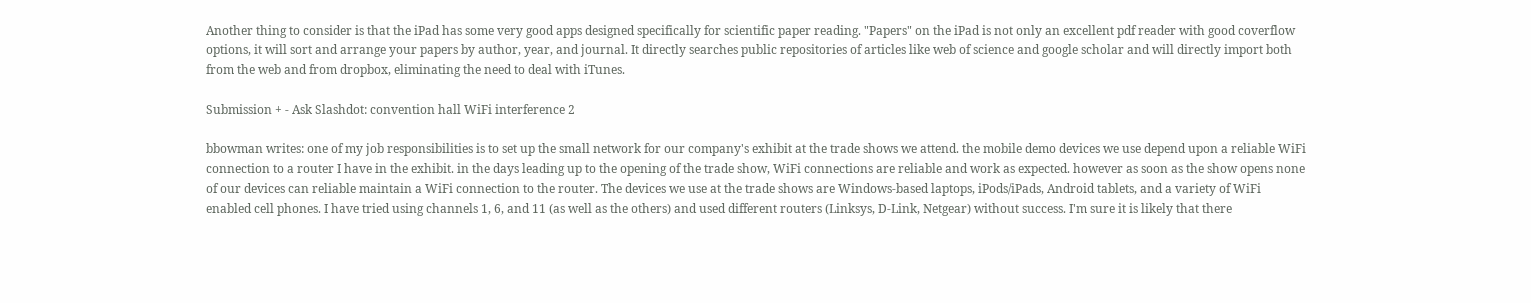Another thing to consider is that the iPad has some very good apps designed specifically for scientific paper reading. "Papers" on the iPad is not only an excellent pdf reader with good coverflow options, it will sort and arrange your papers by author, year, and journal. It directly searches public repositories of articles like web of science and google scholar and will directly import both from the web and from dropbox, eliminating the need to deal with iTunes.

Submission + - Ask Slashdot: convention hall WiFi interference 2

bbowman writes: one of my job responsibilities is to set up the small network for our company's exhibit at the trade shows we attend. the mobile demo devices we use depend upon a reliable WiFi connection to a router I have in the exhibit. in the days leading up to the opening of the trade show, WiFi connections are reliable and work as expected. however as soon as the show opens none of our devices can reliable maintain a WiFi connection to the router. The devices we use at the trade shows are Windows-based laptops, iPods/iPads, Android tablets, and a variety of WiFi enabled cell phones. I have tried using channels 1, 6, and 11 (as well as the others) and used different routers (Linksys, D-Link, Netgear) without success. I'm sure it is likely that there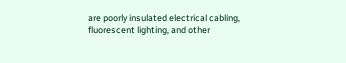are poorly insulated electrical cabling, fluorescent lighting, and other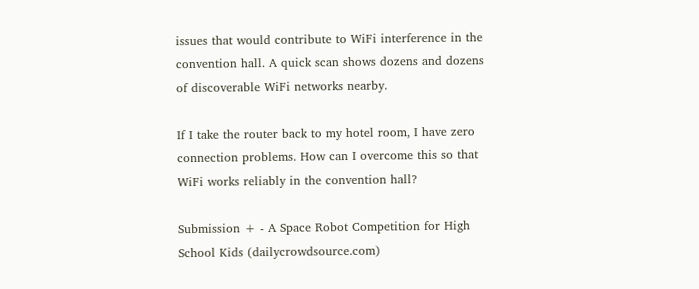issues that would contribute to WiFi interference in the convention hall. A quick scan shows dozens and dozens of discoverable WiFi networks nearby.

If I take the router back to my hotel room, I have zero connection problems. How can I overcome this so that WiFi works reliably in the convention hall?

Submission + - A Space Robot Competition for High School Kids (dailycrowdsource.com)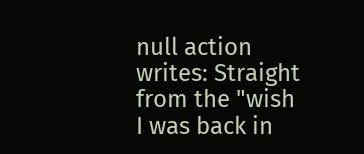null action writes: Straight from the "wish I was back in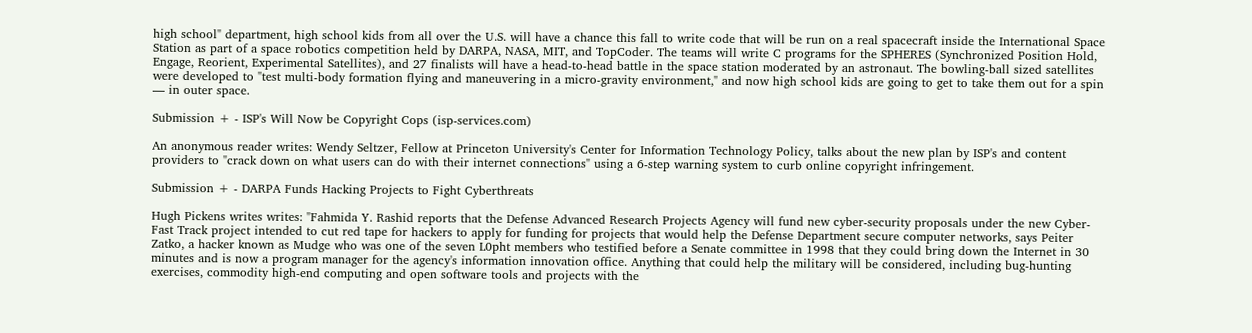high school" department, high school kids from all over the U.S. will have a chance this fall to write code that will be run on a real spacecraft inside the International Space Station as part of a space robotics competition held by DARPA, NASA, MIT, and TopCoder. The teams will write C programs for the SPHERES (Synchronized Position Hold, Engage, Reorient, Experimental Satellites), and 27 finalists will have a head-to-head battle in the space station moderated by an astronaut. The bowling-ball sized satellites were developed to "test multi-body formation flying and maneuvering in a micro-gravity environment," and now high school kids are going to get to take them out for a spin — in outer space.

Submission + - ISP's Will Now be Copyright Cops (isp-services.com)

An anonymous reader writes: Wendy Seltzer, Fellow at Princeton University's Center for Information Technology Policy, talks about the new plan by ISP's and content providers to "crack down on what users can do with their internet connections" using a 6-step warning system to curb online copyright infringement.

Submission + - DARPA Funds Hacking Projects to Fight Cyberthreats

Hugh Pickens writes writes: "Fahmida Y. Rashid reports that the Defense Advanced Research Projects Agency will fund new cyber-security proposals under the new Cyber-Fast Track project intended to cut red tape for hackers to apply for funding for projects that would help the Defense Department secure computer networks, says Peiter Zatko, a hacker known as Mudge who was one of the seven L0pht members who testified before a Senate committee in 1998 that they could bring down the Internet in 30 minutes and is now a program manager for the agency's information innovation office. Anything that could help the military will be considered, including bug-hunting exercises, commodity high-end computing and open software tools and projects with the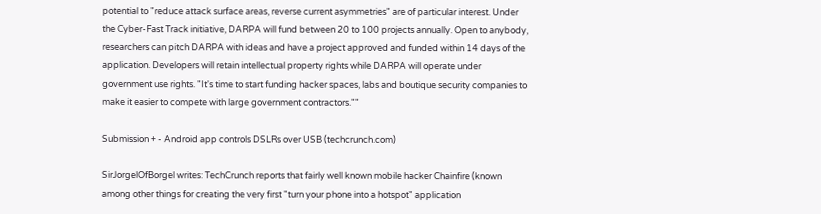potential to "reduce attack surface areas, reverse current asymmetries" are of particular interest. Under the Cyber-Fast Track initiative, DARPA will fund between 20 to 100 projects annually. Open to anybody, researchers can pitch DARPA with ideas and have a project approved and funded within 14 days of the application. Developers will retain intellectual property rights while DARPA will operate under government use rights. "It's time to start funding hacker spaces, labs and boutique security companies to make it easier to compete with large government contractors.""

Submission + - Android app controls DSLRs over USB (techcrunch.com)

SirJorgelOfBorgel writes: TechCrunch reports that fairly well known mobile hacker Chainfire (known among other things for creating the very first "turn your phone into a hotspot" application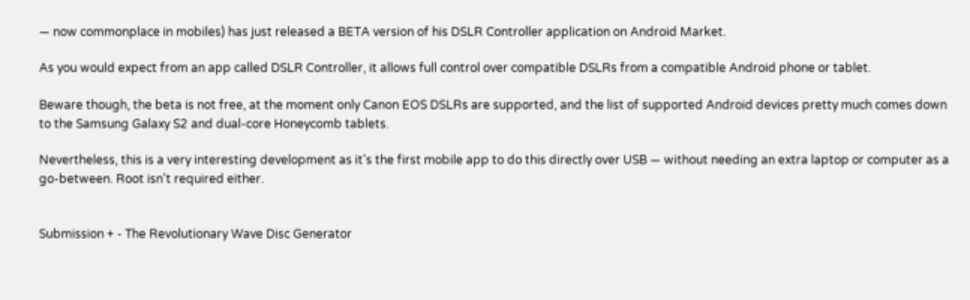— now commonplace in mobiles) has just released a BETA version of his DSLR Controller application on Android Market.

As you would expect from an app called DSLR Controller, it allows full control over compatible DSLRs from a compatible Android phone or tablet.

Beware though, the beta is not free, at the moment only Canon EOS DSLRs are supported, and the list of supported Android devices pretty much comes down to the Samsung Galaxy S2 and dual-core Honeycomb tablets.

Nevertheless, this is a very interesting development as it's the first mobile app to do this directly over USB — without needing an extra laptop or computer as a go-between. Root isn't required either.


Submission + - The Revolutionary Wave Disc Generator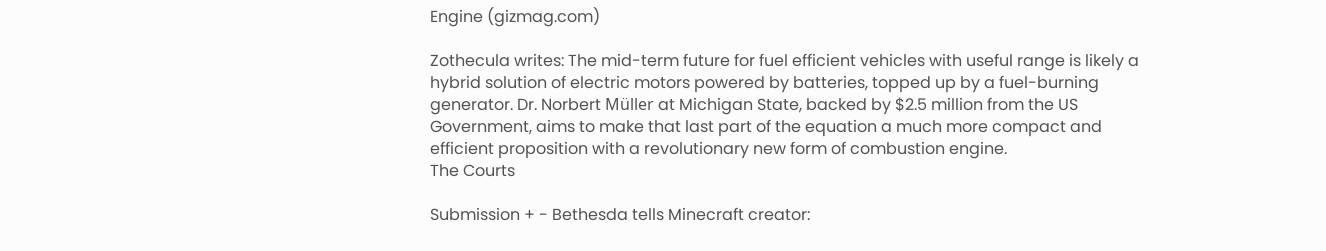Engine (gizmag.com)

Zothecula writes: The mid-term future for fuel efficient vehicles with useful range is likely a hybrid solution of electric motors powered by batteries, topped up by a fuel-burning generator. Dr. Norbert Müller at Michigan State, backed by $2.5 million from the US Government, aims to make that last part of the equation a much more compact and efficient proposition with a revolutionary new form of combustion engine.
The Courts

Submission + - Bethesda tells Minecraft creator: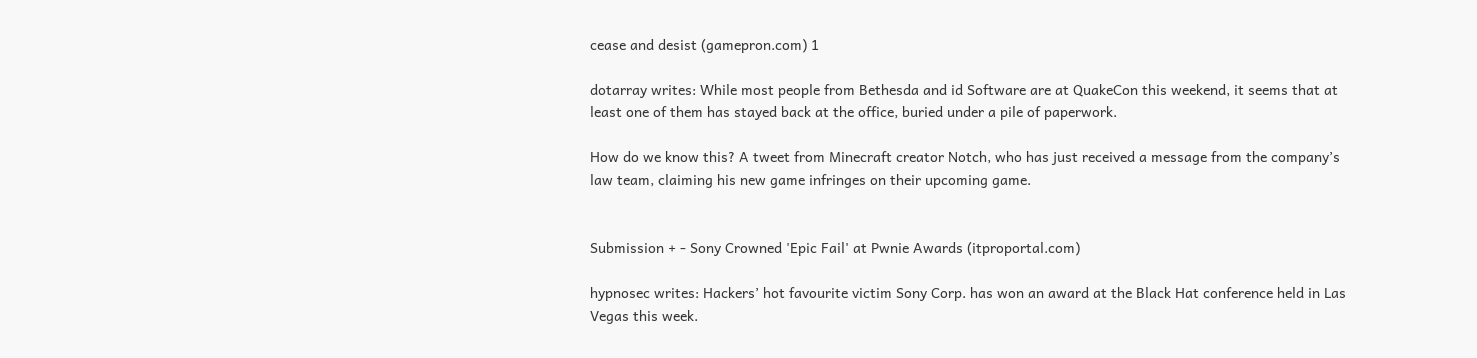cease and desist (gamepron.com) 1

dotarray writes: While most people from Bethesda and id Software are at QuakeCon this weekend, it seems that at least one of them has stayed back at the office, buried under a pile of paperwork.

How do we know this? A tweet from Minecraft creator Notch, who has just received a message from the company’s law team, claiming his new game infringes on their upcoming game.


Submission + - Sony Crowned 'Epic Fail' at Pwnie Awards (itproportal.com)

hypnosec writes: Hackers’ hot favourite victim Sony Corp. has won an award at the Black Hat conference held in Las Vegas this week.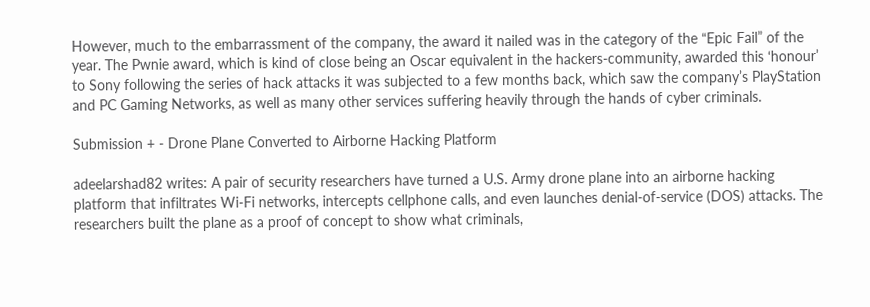However, much to the embarrassment of the company, the award it nailed was in the category of the “Epic Fail” of the year. The Pwnie award, which is kind of close being an Oscar equivalent in the hackers-community, awarded this ‘honour’ to Sony following the series of hack attacks it was subjected to a few months back, which saw the company’s PlayStation and PC Gaming Networks, as well as many other services suffering heavily through the hands of cyber criminals.

Submission + - Drone Plane Converted to Airborne Hacking Platform

adeelarshad82 writes: A pair of security researchers have turned a U.S. Army drone plane into an airborne hacking platform that infiltrates Wi-Fi networks, intercepts cellphone calls, and even launches denial-of-service (DOS) attacks. The researchers built the plane as a proof of concept to show what criminals,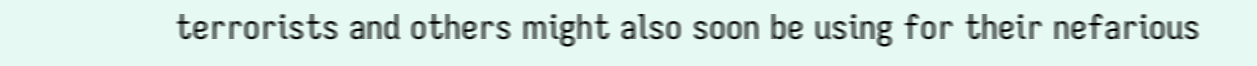terrorists and others might also soon be using for their nefarious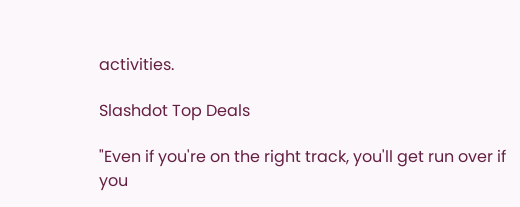activities.

Slashdot Top Deals

"Even if you're on the right track, you'll get run over if you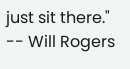just sit there." -- Will Rogers